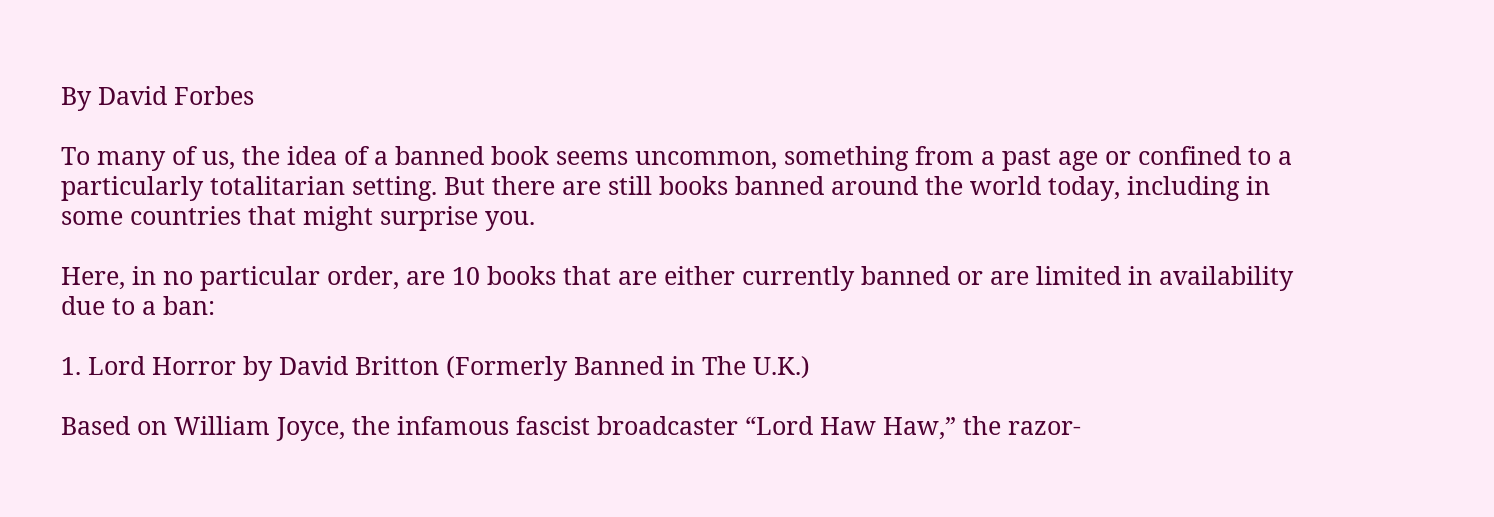By David Forbes

To many of us, the idea of a banned book seems uncommon, something from a past age or confined to a particularly totalitarian setting. But there are still books banned around the world today, including in some countries that might surprise you.

Here, in no particular order, are 10 books that are either currently banned or are limited in availability due to a ban:

1. Lord Horror by David Britton (Formerly Banned in The U.K.)

Based on William Joyce, the infamous fascist broadcaster “Lord Haw Haw,” the razor-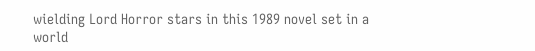wielding Lord Horror stars in this 1989 novel set in a world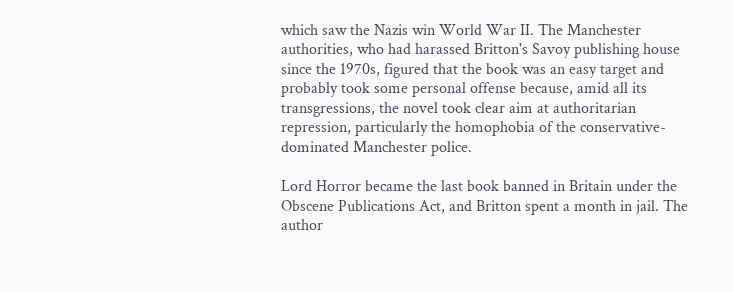which saw the Nazis win World War II. The Manchester authorities, who had harassed Britton's Savoy publishing house since the 1970s, figured that the book was an easy target and probably took some personal offense because, amid all its transgressions, the novel took clear aim at authoritarian repression, particularly the homophobia of the conservative-dominated Manchester police.

Lord Horror became the last book banned in Britain under the Obscene Publications Act, and Britton spent a month in jail. The author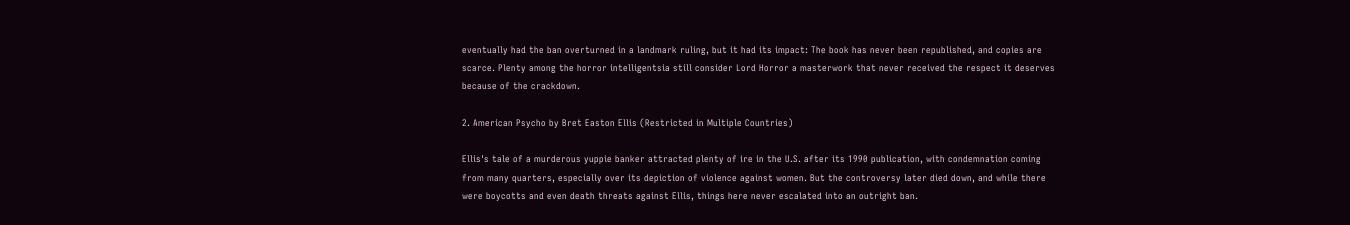eventually had the ban overturned in a landmark ruling, but it had its impact: The book has never been republished, and copies are scarce. Plenty among the horror intelligentsia still consider Lord Horror a masterwork that never received the respect it deserves because of the crackdown.

2. American Psycho by Bret Easton Ellis (Restricted in Multiple Countries)

Ellis's tale of a murderous yuppie banker attracted plenty of ire in the U.S. after its 1990 publication, with condemnation coming from many quarters, especially over its depiction of violence against women. But the controversy later died down, and while there were boycotts and even death threats against Ellis, things here never escalated into an outright ban.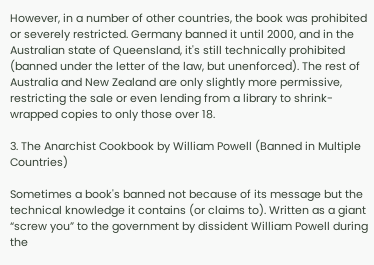However, in a number of other countries, the book was prohibited or severely restricted. Germany banned it until 2000, and in the Australian state of Queensland, it's still technically prohibited (banned under the letter of the law, but unenforced). The rest of Australia and New Zealand are only slightly more permissive, restricting the sale or even lending from a library to shrink-wrapped copies to only those over 18.

3. The Anarchist Cookbook by William Powell (Banned in Multiple Countries)

Sometimes a book's banned not because of its message but the technical knowledge it contains (or claims to). Written as a giant “screw you” to the government by dissident William Powell during the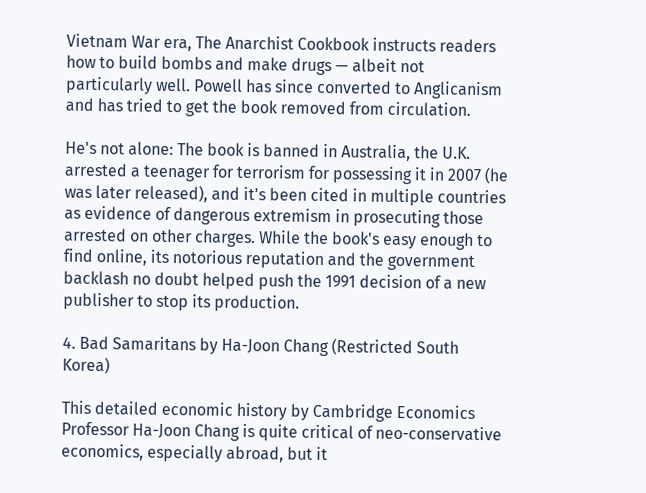Vietnam War era, The Anarchist Cookbook instructs readers how to build bombs and make drugs — albeit not particularly well. Powell has since converted to Anglicanism and has tried to get the book removed from circulation.

He's not alone: The book is banned in Australia, the U.K. arrested a teenager for terrorism for possessing it in 2007 (he was later released), and it's been cited in multiple countries as evidence of dangerous extremism in prosecuting those arrested on other charges. While the book's easy enough to find online, its notorious reputation and the government backlash no doubt helped push the 1991 decision of a new publisher to stop its production.

4. Bad Samaritans by Ha-Joon Chang (Restricted South Korea)

This detailed economic history by Cambridge Economics Professor Ha-Joon Chang is quite critical of neo-conservative economics, especially abroad, but it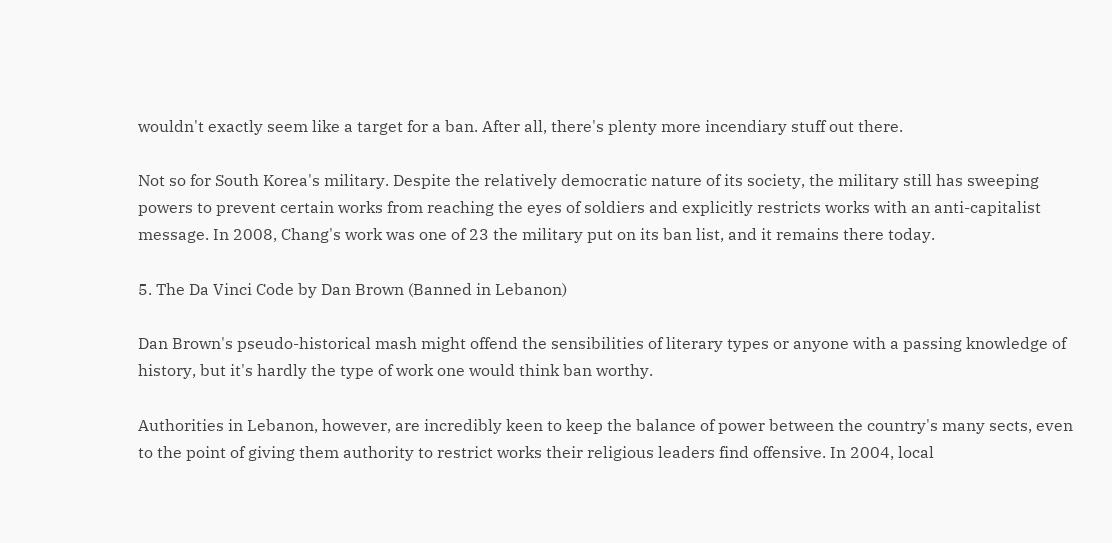wouldn't exactly seem like a target for a ban. After all, there's plenty more incendiary stuff out there.

Not so for South Korea's military. Despite the relatively democratic nature of its society, the military still has sweeping powers to prevent certain works from reaching the eyes of soldiers and explicitly restricts works with an anti-capitalist message. In 2008, Chang's work was one of 23 the military put on its ban list, and it remains there today.

5. The Da Vinci Code by Dan Brown (Banned in Lebanon)

Dan Brown's pseudo-historical mash might offend the sensibilities of literary types or anyone with a passing knowledge of history, but it's hardly the type of work one would think ban worthy.

Authorities in Lebanon, however, are incredibly keen to keep the balance of power between the country's many sects, even to the point of giving them authority to restrict works their religious leaders find offensive. In 2004, local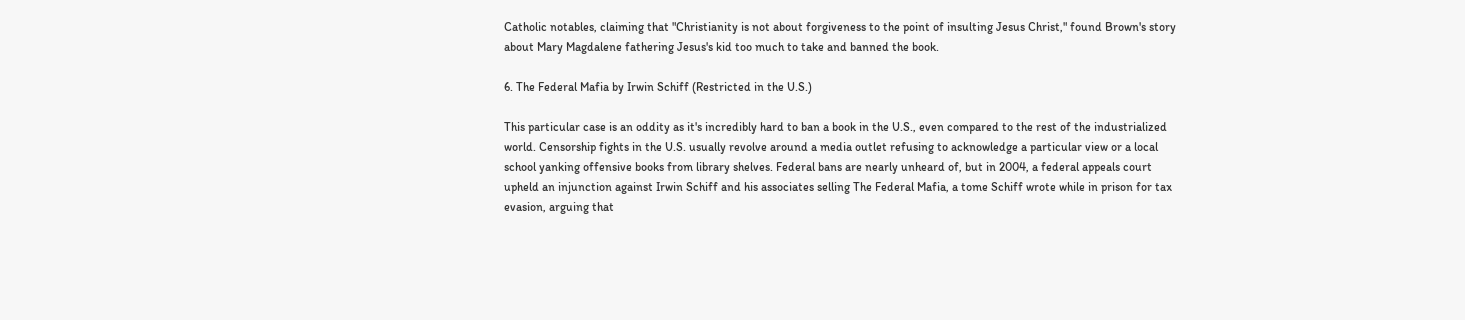Catholic notables, claiming that "Christianity is not about forgiveness to the point of insulting Jesus Christ," found Brown's story about Mary Magdalene fathering Jesus's kid too much to take and banned the book.

6. The Federal Mafia by Irwin Schiff (Restricted in the U.S.)

This particular case is an oddity as it's incredibly hard to ban a book in the U.S., even compared to the rest of the industrialized world. Censorship fights in the U.S. usually revolve around a media outlet refusing to acknowledge a particular view or a local school yanking offensive books from library shelves. Federal bans are nearly unheard of, but in 2004, a federal appeals court upheld an injunction against Irwin Schiff and his associates selling The Federal Mafia, a tome Schiff wrote while in prison for tax evasion, arguing that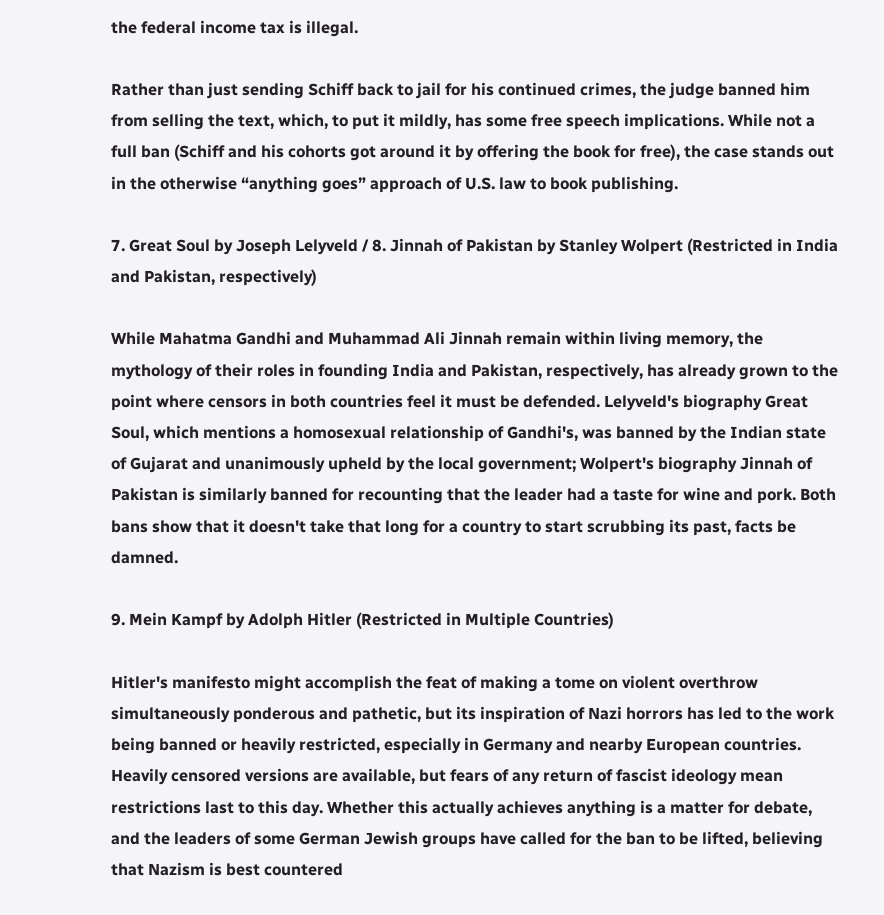the federal income tax is illegal.

Rather than just sending Schiff back to jail for his continued crimes, the judge banned him from selling the text, which, to put it mildly, has some free speech implications. While not a full ban (Schiff and his cohorts got around it by offering the book for free), the case stands out in the otherwise “anything goes” approach of U.S. law to book publishing.

7. Great Soul by Joseph Lelyveld / 8. Jinnah of Pakistan by Stanley Wolpert (Restricted in India and Pakistan, respectively)

While Mahatma Gandhi and Muhammad Ali Jinnah remain within living memory, the mythology of their roles in founding India and Pakistan, respectively, has already grown to the point where censors in both countries feel it must be defended. Lelyveld's biography Great Soul, which mentions a homosexual relationship of Gandhi's, was banned by the Indian state of Gujarat and unanimously upheld by the local government; Wolpert's biography Jinnah of Pakistan is similarly banned for recounting that the leader had a taste for wine and pork. Both bans show that it doesn't take that long for a country to start scrubbing its past, facts be damned.

9. Mein Kampf by Adolph Hitler (Restricted in Multiple Countries)

Hitler's manifesto might accomplish the feat of making a tome on violent overthrow simultaneously ponderous and pathetic, but its inspiration of Nazi horrors has led to the work being banned or heavily restricted, especially in Germany and nearby European countries. Heavily censored versions are available, but fears of any return of fascist ideology mean restrictions last to this day. Whether this actually achieves anything is a matter for debate, and the leaders of some German Jewish groups have called for the ban to be lifted, believing that Nazism is best countered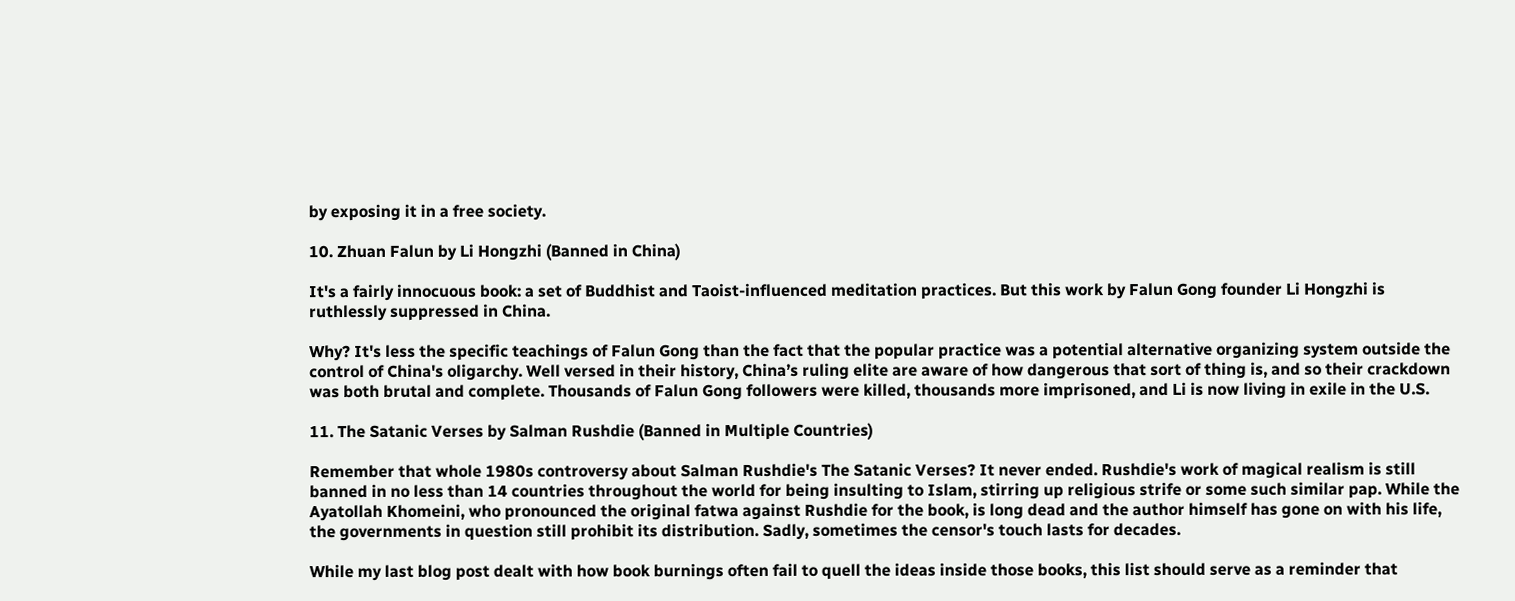by exposing it in a free society.

10. Zhuan Falun by Li Hongzhi (Banned in China)

It's a fairly innocuous book: a set of Buddhist and Taoist-influenced meditation practices. But this work by Falun Gong founder Li Hongzhi is ruthlessly suppressed in China.

Why? It's less the specific teachings of Falun Gong than the fact that the popular practice was a potential alternative organizing system outside the control of China's oligarchy. Well versed in their history, China’s ruling elite are aware of how dangerous that sort of thing is, and so their crackdown was both brutal and complete. Thousands of Falun Gong followers were killed, thousands more imprisoned, and Li is now living in exile in the U.S.

11. The Satanic Verses by Salman Rushdie (Banned in Multiple Countries)

Remember that whole 1980s controversy about Salman Rushdie's The Satanic Verses? It never ended. Rushdie's work of magical realism is still banned in no less than 14 countries throughout the world for being insulting to Islam, stirring up religious strife or some such similar pap. While the Ayatollah Khomeini, who pronounced the original fatwa against Rushdie for the book, is long dead and the author himself has gone on with his life, the governments in question still prohibit its distribution. Sadly, sometimes the censor's touch lasts for decades.

While my last blog post dealt with how book burnings often fail to quell the ideas inside those books, this list should serve as a reminder that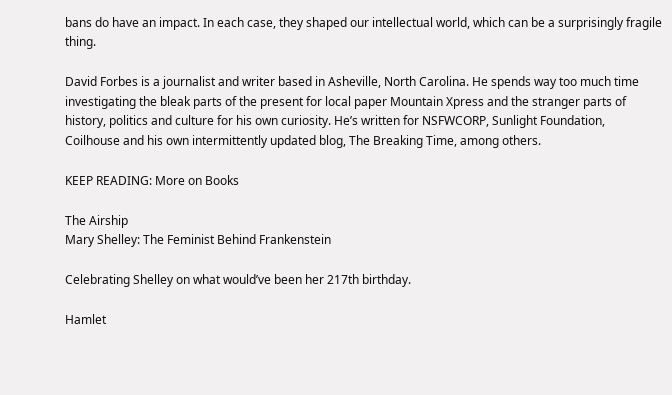bans do have an impact. In each case, they shaped our intellectual world, which can be a surprisingly fragile thing.

David Forbes is a journalist and writer based in Asheville, North Carolina. He spends way too much time investigating the bleak parts of the present for local paper Mountain Xpress and the stranger parts of history, politics and culture for his own curiosity. He’s written for NSFWCORP, Sunlight Foundation, Coilhouse and his own intermittently updated blog, The Breaking Time, among others.

KEEP READING: More on Books

The Airship
Mary Shelley: The Feminist Behind Frankenstein

Celebrating Shelley on what would’ve been her 217th birthday.

Hamlet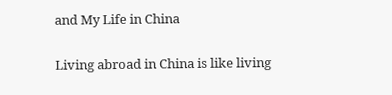and My Life in China

Living abroad in China is like living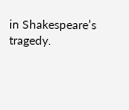in Shakespeare’s tragedy.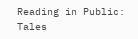Reading in Public: Tales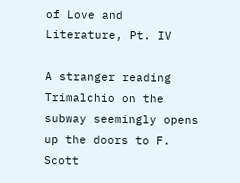of Love and Literature, Pt. IV

A stranger reading Trimalchio on the subway seemingly opens up the doors to F. Scott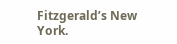Fitzgerald’s New York.